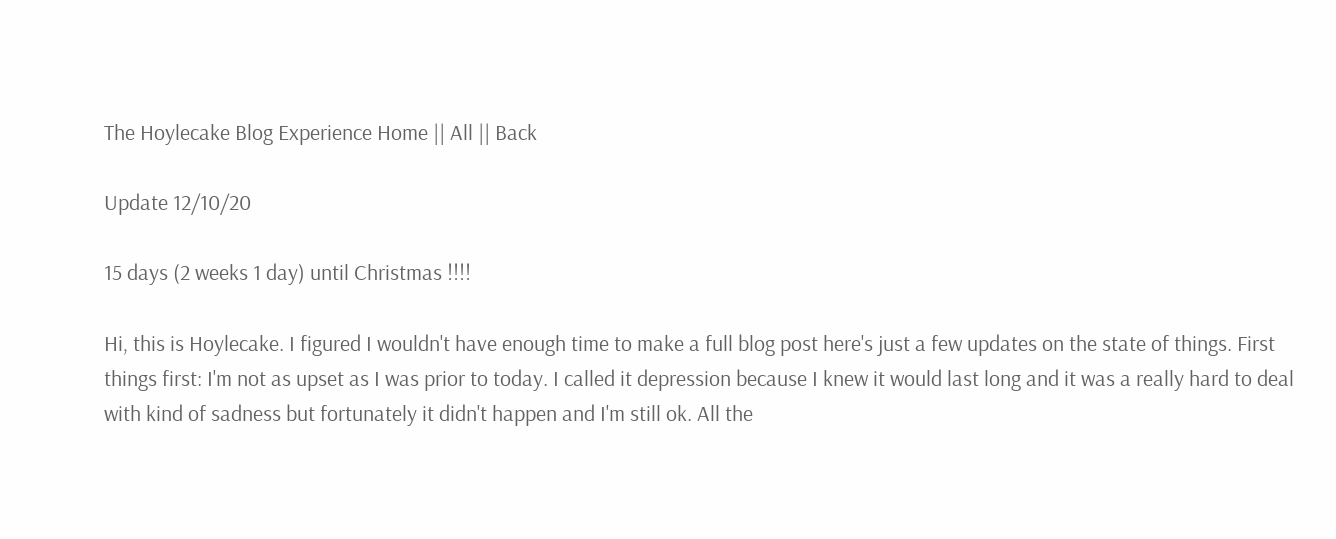The Hoylecake Blog Experience Home || All || Back

Update 12/10/20

15 days (2 weeks 1 day) until Christmas !!!!

Hi, this is Hoylecake. I figured I wouldn't have enough time to make a full blog post here's just a few updates on the state of things. First things first: I'm not as upset as I was prior to today. I called it depression because I knew it would last long and it was a really hard to deal with kind of sadness but fortunately it didn't happen and I'm still ok. All the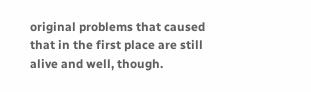original problems that caused that in the first place are still alive and well, though.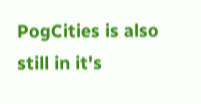PogCities is also still in it's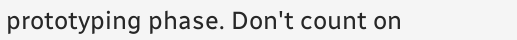prototyping phase. Don't count on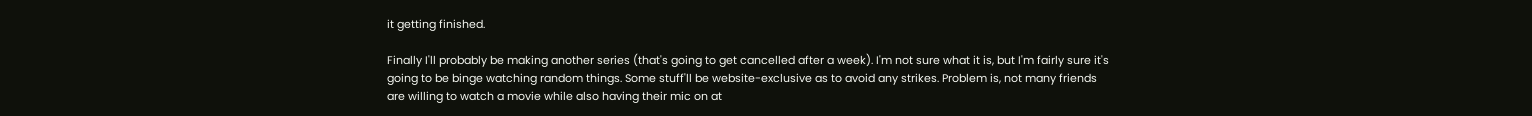it getting finished.

Finally I'll probably be making another series (that's going to get cancelled after a week). I'm not sure what it is, but I'm fairly sure it's going to be binge watching random things. Some stuff'll be website-exclusive as to avoid any strikes. Problem is, not many friends are willing to watch a movie while also having their mic on at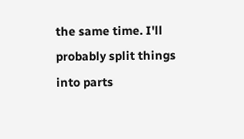the same time. I'll probably split things into parts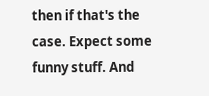then if that's the case. Expect some funny stuff. And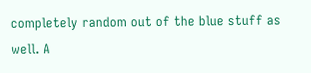completely random out of the blue stuff as well. A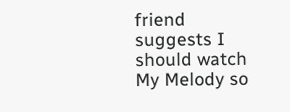friend suggests I should watch My Melody so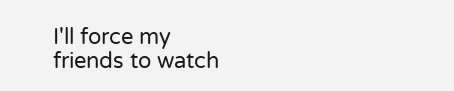I'll force my friends to watch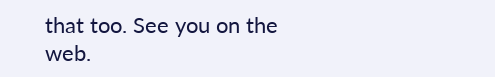that too. See you on the web.